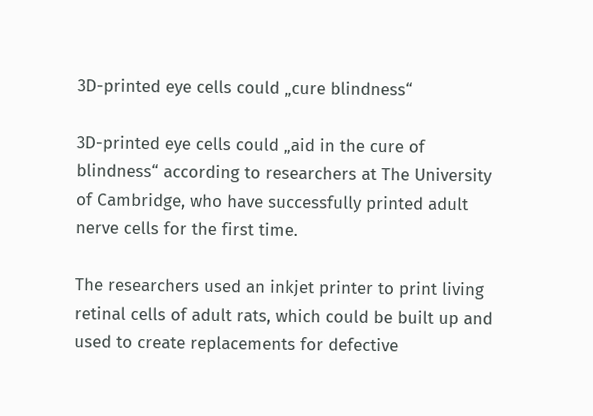3D-printed eye cells could „cure blindness“

3D-printed eye cells could „aid in the cure of blindness“ according to researchers at The University of Cambridge, who have successfully printed adult nerve cells for the first time.

The researchers used an inkjet printer to print living retinal cells of adult rats, which could be built up and used to create replacements for defective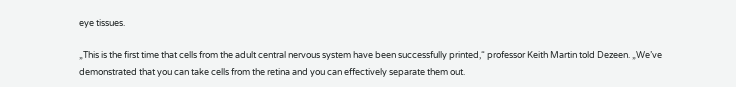eye tissues.

„This is the first time that cells from the adult central nervous system have been successfully printed,“ professor Keith Martin told Dezeen. „We’ve demonstrated that you can take cells from the retina and you can effectively separate them out.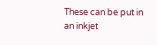These can be put in an inkjet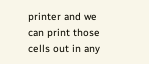printer and we can print those cells out in any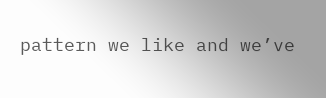pattern we like and we’ve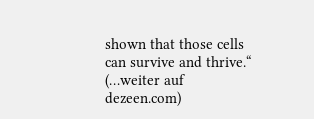shown that those cells can survive and thrive.“
(…weiter auf dezeen.com)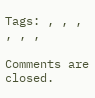Tags: , , , , , ,

Comments are closed.